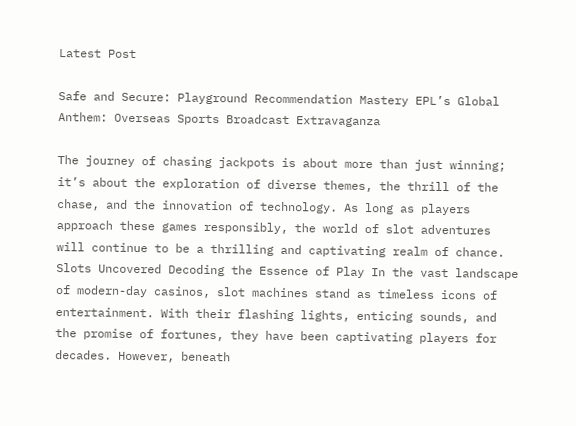Latest Post

Safe and Secure: Playground Recommendation Mastery EPL’s Global Anthem: Overseas Sports Broadcast Extravaganza

The journey of chasing jackpots is about more than just winning; it’s about the exploration of diverse themes, the thrill of the chase, and the innovation of technology. As long as players approach these games responsibly, the world of slot adventures will continue to be a thrilling and captivating realm of chance. Slots Uncovered Decoding the Essence of Play In the vast landscape of modern-day casinos, slot machines stand as timeless icons of entertainment. With their flashing lights, enticing sounds, and the promise of fortunes, they have been captivating players for decades. However, beneath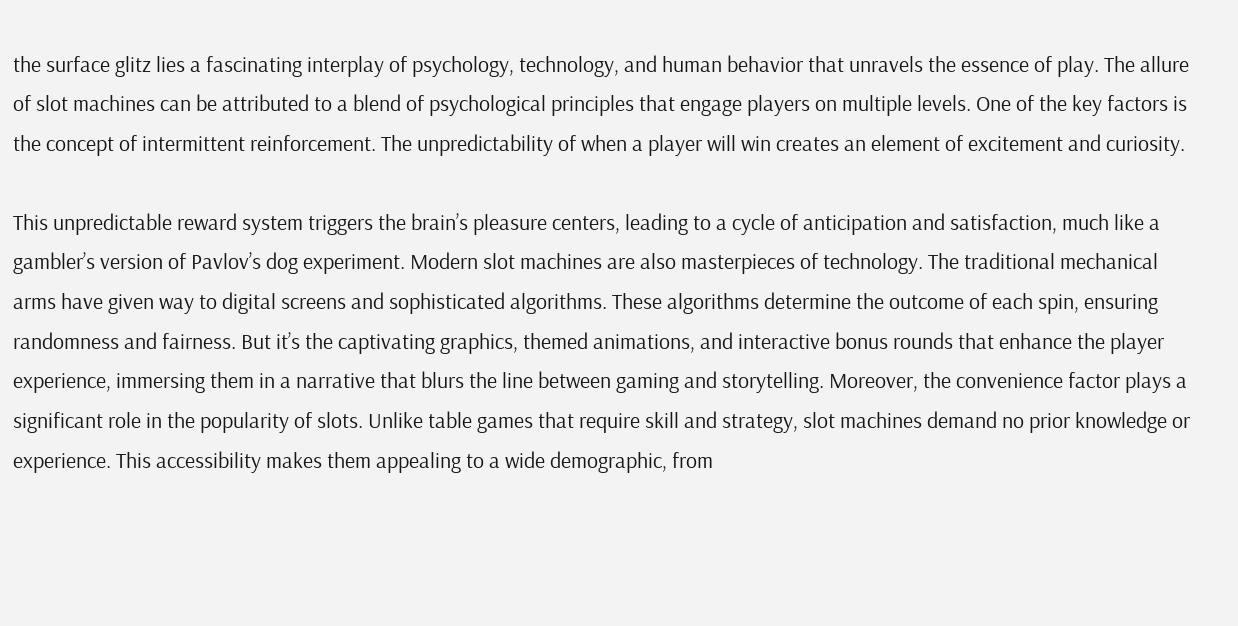the surface glitz lies a fascinating interplay of psychology, technology, and human behavior that unravels the essence of play. The allure of slot machines can be attributed to a blend of psychological principles that engage players on multiple levels. One of the key factors is the concept of intermittent reinforcement. The unpredictability of when a player will win creates an element of excitement and curiosity.

This unpredictable reward system triggers the brain’s pleasure centers, leading to a cycle of anticipation and satisfaction, much like a gambler’s version of Pavlov’s dog experiment. Modern slot machines are also masterpieces of technology. The traditional mechanical arms have given way to digital screens and sophisticated algorithms. These algorithms determine the outcome of each spin, ensuring randomness and fairness. But it’s the captivating graphics, themed animations, and interactive bonus rounds that enhance the player experience, immersing them in a narrative that blurs the line between gaming and storytelling. Moreover, the convenience factor plays a significant role in the popularity of slots. Unlike table games that require skill and strategy, slot machines demand no prior knowledge or experience. This accessibility makes them appealing to a wide demographic, from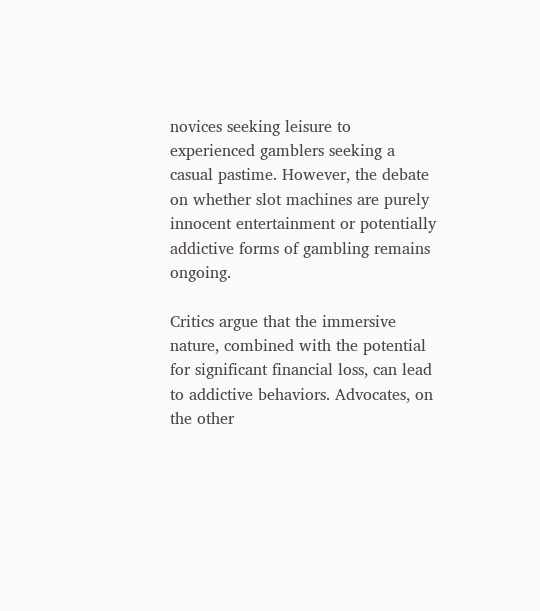novices seeking leisure to experienced gamblers seeking a casual pastime. However, the debate on whether slot machines are purely innocent entertainment or potentially addictive forms of gambling remains ongoing.

Critics argue that the immersive nature, combined with the potential for significant financial loss, can lead to addictive behaviors. Advocates, on the other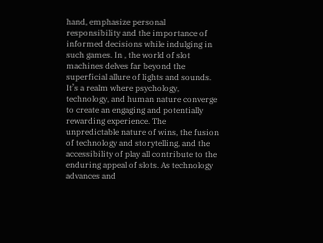hand, emphasize personal responsibility and the importance of informed decisions while indulging in such games. In , the world of slot machines delves far beyond the superficial allure of lights and sounds. It’s a realm where psychology, technology, and human nature converge to create an engaging and potentially rewarding experience. The unpredictable nature of wins, the fusion of technology and storytelling, and the accessibility of play all contribute to the enduring appeal of slots. As technology advances and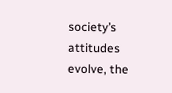society’s attitudes evolve, the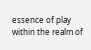essence of play within the realm of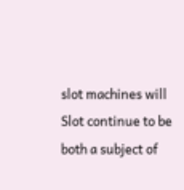slot machines will Slot continue to be both a subject of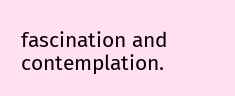fascination and contemplation.